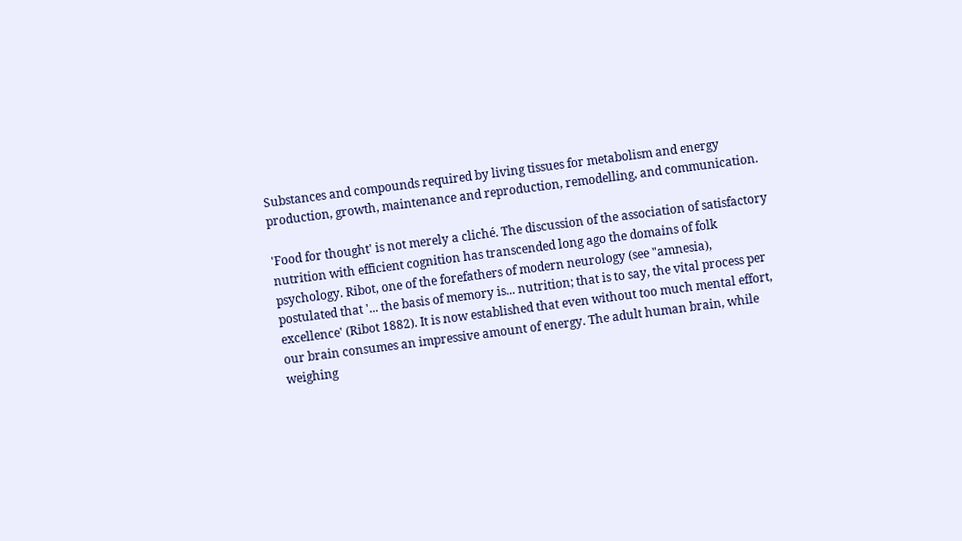Substances and compounds required by living tissues for metabolism and energy production, growth, maintenance and reproduction, remodelling, and communication.

'Food for thought' is not merely a cliché. The discussion of the association of satisfactory nutrition with efficient cognition has transcended long ago the domains of folk psychology. Ribot, one of the forefathers of modern neurology (see "amnesia), postulated that '... the basis of memory is... nutrition; that is to say, the vital process per excellence' (Ribot 1882). It is now established that even without too much mental effort, our brain consumes an impressive amount of energy. The adult human brain, while weighing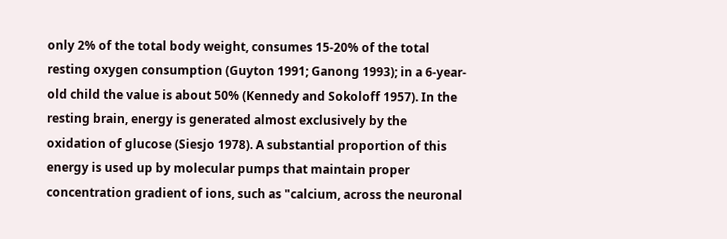only 2% of the total body weight, consumes 15-20% of the total resting oxygen consumption (Guyton 1991; Ganong 1993); in a 6-year-old child the value is about 50% (Kennedy and Sokoloff 1957). In the resting brain, energy is generated almost exclusively by the oxidation of glucose (Siesjo 1978). A substantial proportion of this energy is used up by molecular pumps that maintain proper concentration gradient of ions, such as "calcium, across the neuronal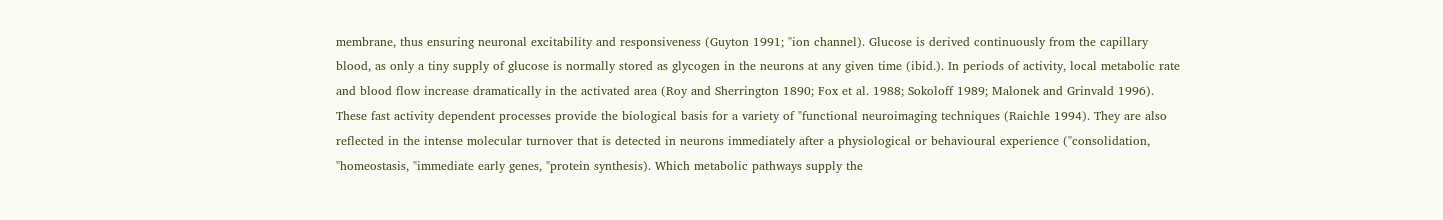membrane, thus ensuring neuronal excitability and responsiveness (Guyton 1991; "ion channel). Glucose is derived continuously from the capillary blood, as only a tiny supply of glucose is normally stored as glycogen in the neurons at any given time (ibid.). In periods of activity, local metabolic rate and blood flow increase dramatically in the activated area (Roy and Sherrington 1890; Fox et al. 1988; Sokoloff 1989; Malonek and Grinvald 1996). These fast activity dependent processes provide the biological basis for a variety of "functional neuroimaging techniques (Raichle 1994). They are also reflected in the intense molecular turnover that is detected in neurons immediately after a physiological or behavioural experience ("consolidation, "homeostasis, "immediate early genes, "protein synthesis). Which metabolic pathways supply the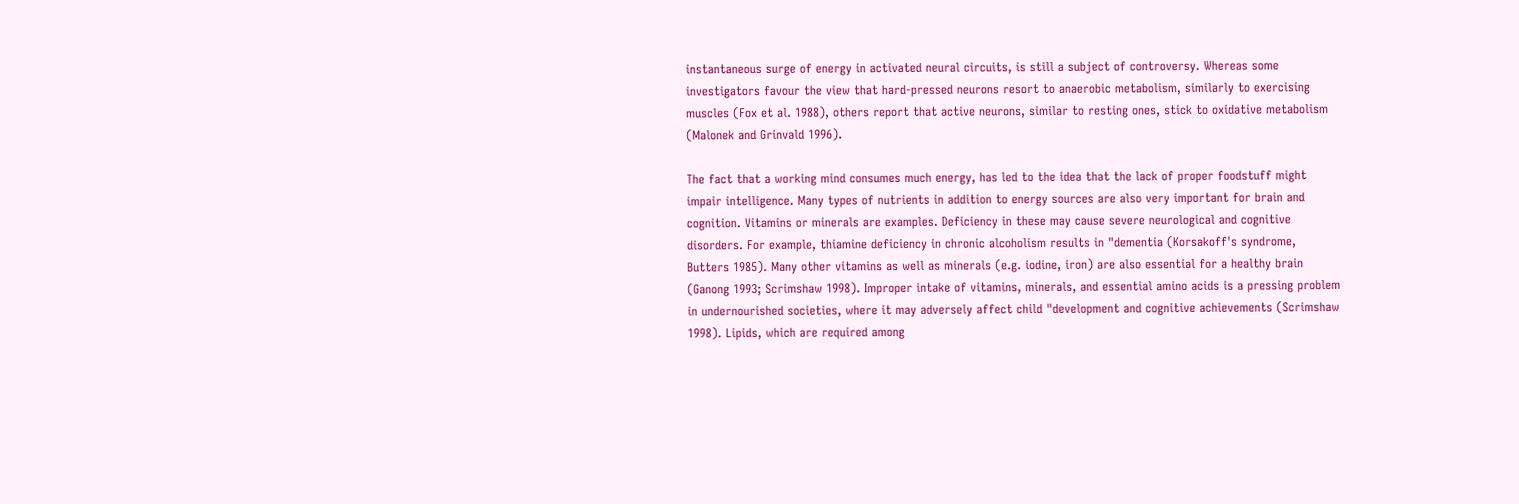instantaneous surge of energy in activated neural circuits, is still a subject of controversy. Whereas some investigators favour the view that hard-pressed neurons resort to anaerobic metabolism, similarly to exercising muscles (Fox et al. 1988), others report that active neurons, similar to resting ones, stick to oxidative metabolism (Malonek and Grinvald 1996).

The fact that a working mind consumes much energy, has led to the idea that the lack of proper foodstuff might impair intelligence. Many types of nutrients in addition to energy sources are also very important for brain and cognition. Vitamins or minerals are examples. Deficiency in these may cause severe neurological and cognitive disorders. For example, thiamine deficiency in chronic alcoholism results in "dementia (Korsakoff's syndrome, Butters 1985). Many other vitamins as well as minerals (e.g. iodine, iron) are also essential for a healthy brain (Ganong 1993; Scrimshaw 1998). Improper intake of vitamins, minerals, and essential amino acids is a pressing problem in undernourished societies, where it may adversely affect child "development and cognitive achievements (Scrimshaw 1998). Lipids, which are required among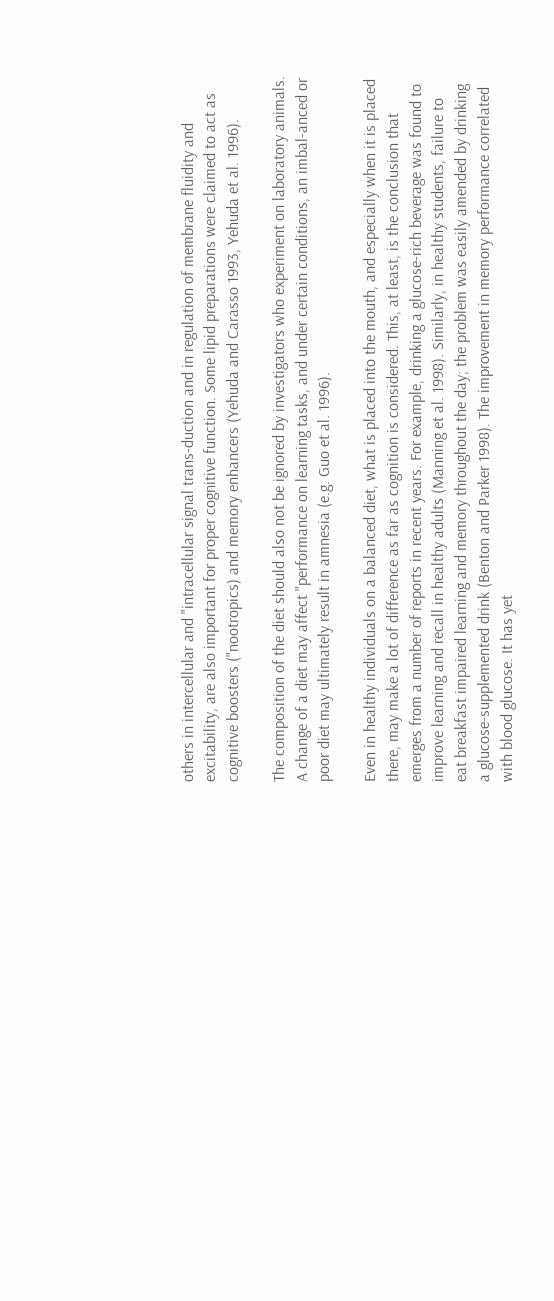others in intercellular and "intracellular signal trans-duction and in regulation of membrane fluidity and excitability, are also important for proper cognitive function. Some lipid preparations were claimed to act as cognitive boosters ("nootropics) and memory enhancers (Yehuda and Carasso 1993, Yehuda et al. 1996).

The composition of the diet should also not be ignored by investigators who experiment on laboratory animals. A change of a diet may affect "performance on learning tasks, and under certain conditions, an imbal-anced or poor diet may ultimately result in amnesia (e.g. Guo et al. 1996).

Even in healthy individuals on a balanced diet, what is placed into the mouth, and especially when it is placed there, may make a lot of difference as far as cognition is considered. This, at least, is the conclusion that emerges from a number of reports in recent years. For example, drinking a glucose-rich beverage was found to improve learning and recall in healthy adults (Manning et al. 1998). Similarly, in healthy students, failure to eat breakfast impaired learning and memory throughout the day; the problem was easily amended by drinking a glucose-supplemented drink (Benton and Parker 1998). The improvement in memory performance correlated with blood glucose. It has yet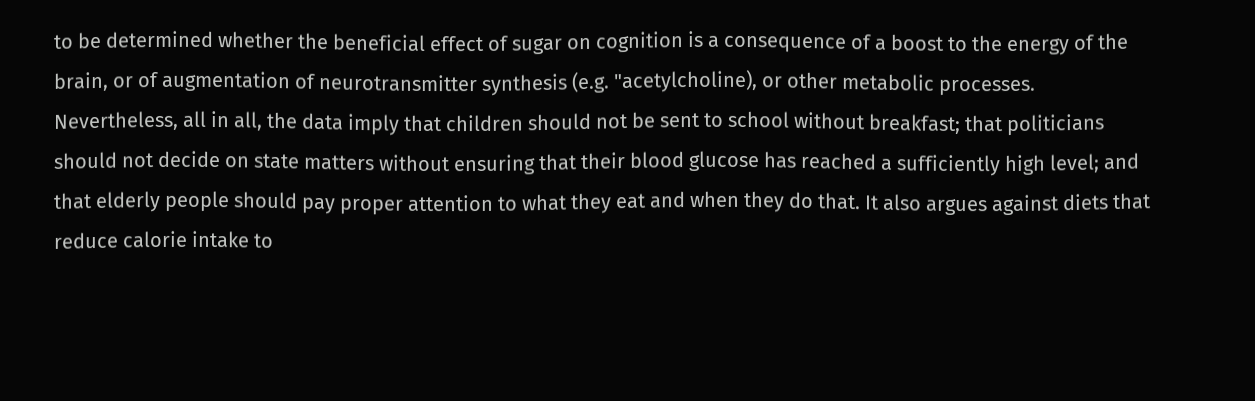to be determined whether the beneficial effect of sugar on cognition is a consequence of a boost to the energy of the brain, or of augmentation of neurotransmitter synthesis (e.g. "acetylcholine), or other metabolic processes. Nevertheless, all in all, the data imply that children should not be sent to school without breakfast; that politicians should not decide on state matters without ensuring that their blood glucose has reached a sufficiently high level; and that elderly people should pay proper attention to what they eat and when they do that. It also argues against diets that reduce calorie intake to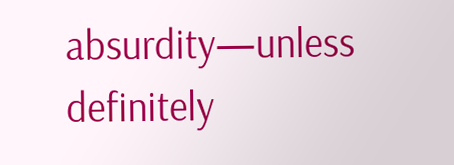absurdity—unless definitely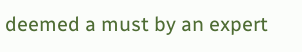deemed a must by an expert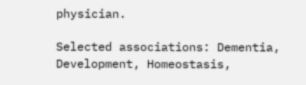physician.

Selected associations: Dementia, Development, Homeostasis,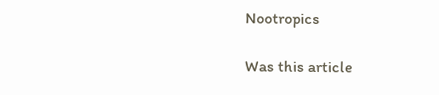Nootropics

Was this article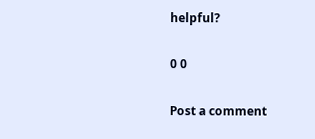helpful?

0 0

Post a comment